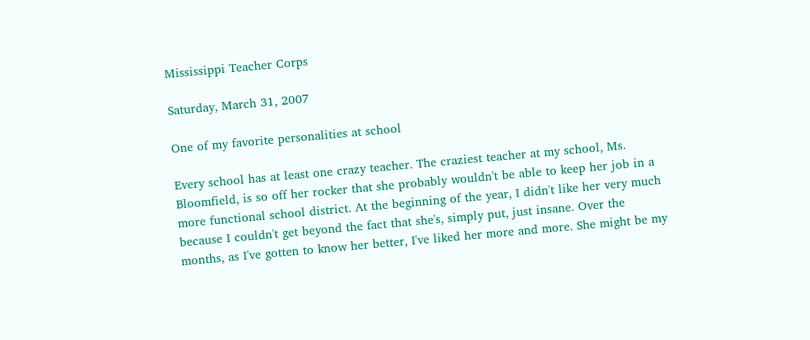Mississippi Teacher Corps

Saturday, March 31, 2007

One of my favorite personalities at school

Every school has at least one crazy teacher. The craziest teacher at my school, Ms. Bloomfield, is so off her rocker that she probably wouldn't be able to keep her job in a more functional school district. At the beginning of the year, I didn't like her very much because I couldn't get beyond the fact that she's, simply put, just insane. Over the months, as I've gotten to know her better, I've liked her more and more. She might be my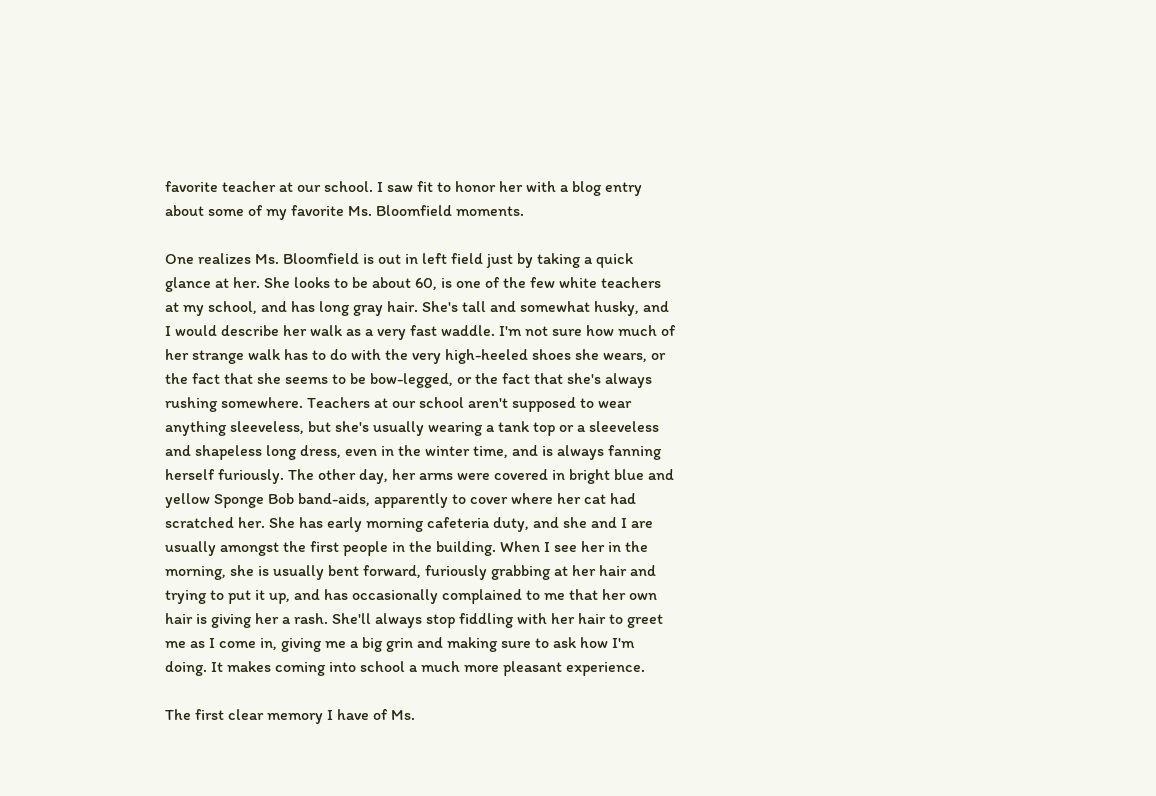favorite teacher at our school. I saw fit to honor her with a blog entry about some of my favorite Ms. Bloomfield moments.

One realizes Ms. Bloomfield is out in left field just by taking a quick glance at her. She looks to be about 60, is one of the few white teachers at my school, and has long gray hair. She's tall and somewhat husky, and I would describe her walk as a very fast waddle. I'm not sure how much of her strange walk has to do with the very high-heeled shoes she wears, or the fact that she seems to be bow-legged, or the fact that she's always rushing somewhere. Teachers at our school aren't supposed to wear anything sleeveless, but she's usually wearing a tank top or a sleeveless and shapeless long dress, even in the winter time, and is always fanning herself furiously. The other day, her arms were covered in bright blue and yellow Sponge Bob band-aids, apparently to cover where her cat had scratched her. She has early morning cafeteria duty, and she and I are usually amongst the first people in the building. When I see her in the morning, she is usually bent forward, furiously grabbing at her hair and trying to put it up, and has occasionally complained to me that her own hair is giving her a rash. She'll always stop fiddling with her hair to greet me as I come in, giving me a big grin and making sure to ask how I'm doing. It makes coming into school a much more pleasant experience.

The first clear memory I have of Ms.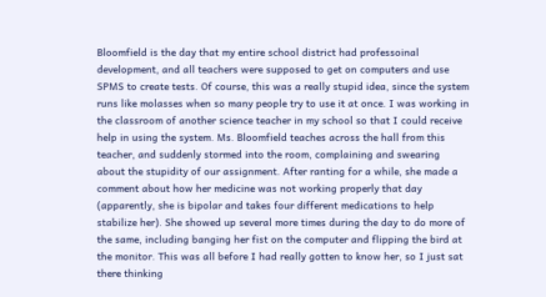Bloomfield is the day that my entire school district had professoinal development, and all teachers were supposed to get on computers and use SPMS to create tests. Of course, this was a really stupid idea, since the system runs like molasses when so many people try to use it at once. I was working in the classroom of another science teacher in my school so that I could receive help in using the system. Ms. Bloomfield teaches across the hall from this teacher, and suddenly stormed into the room, complaining and swearing about the stupidity of our assignment. After ranting for a while, she made a comment about how her medicine was not working properly that day (apparently, she is bipolar and takes four different medications to help stabilize her). She showed up several more times during the day to do more of the same, including banging her fist on the computer and flipping the bird at the monitor. This was all before I had really gotten to know her, so I just sat there thinking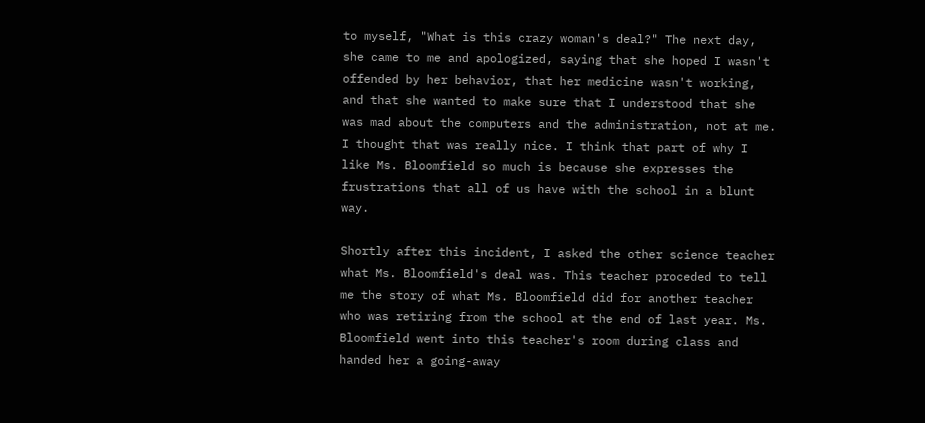to myself, "What is this crazy woman's deal?" The next day, she came to me and apologized, saying that she hoped I wasn't offended by her behavior, that her medicine wasn't working, and that she wanted to make sure that I understood that she was mad about the computers and the administration, not at me. I thought that was really nice. I think that part of why I like Ms. Bloomfield so much is because she expresses the frustrations that all of us have with the school in a blunt way.

Shortly after this incident, I asked the other science teacher what Ms. Bloomfield's deal was. This teacher proceded to tell me the story of what Ms. Bloomfield did for another teacher who was retiring from the school at the end of last year. Ms. Bloomfield went into this teacher's room during class and handed her a going-away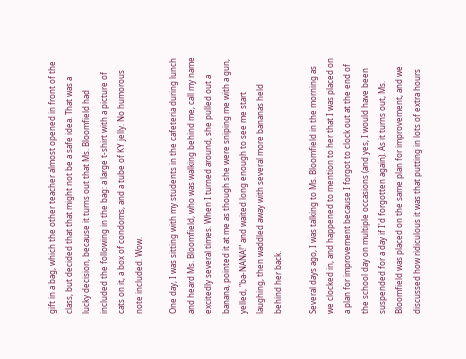gift in a bag, which the other teacher almost opened in front of the class, but decided that that might not be a safe idea. That was a lucky decision, because it turns out that Ms. Bloomfield had included the following in the bag: a large t-shirt with a picture of cats on it, a box of condoms, and a tube of KY jelly. No humorous note included. Wow.

One day, I was sitting with my students in the cafeteria during lunch and heard Ms. Bloomfield, who was walking behind me, call my name excitedly several times. When I turned around, she pulled out a banana, pointed it at me as though she were sniping me with a gun, yelled, "ba-NANA!" and waited long enough to see me start laughing, then waddled away with several more bananas held behind her back.

Several days ago, I was talking to Ms. Bloomfield in the morning as we clocked in, and happened to mention to her that I was placed on a plan for improvement because I forgot to clock out at the end of the school day on multiple occasions (and yes, I would have been suspended for a day if I'd forgotten again). As it turns out, Ms. Bloomfield was placed on the same plan for improvement, and we discussed how ridiculous it was that putting in lots of extra hours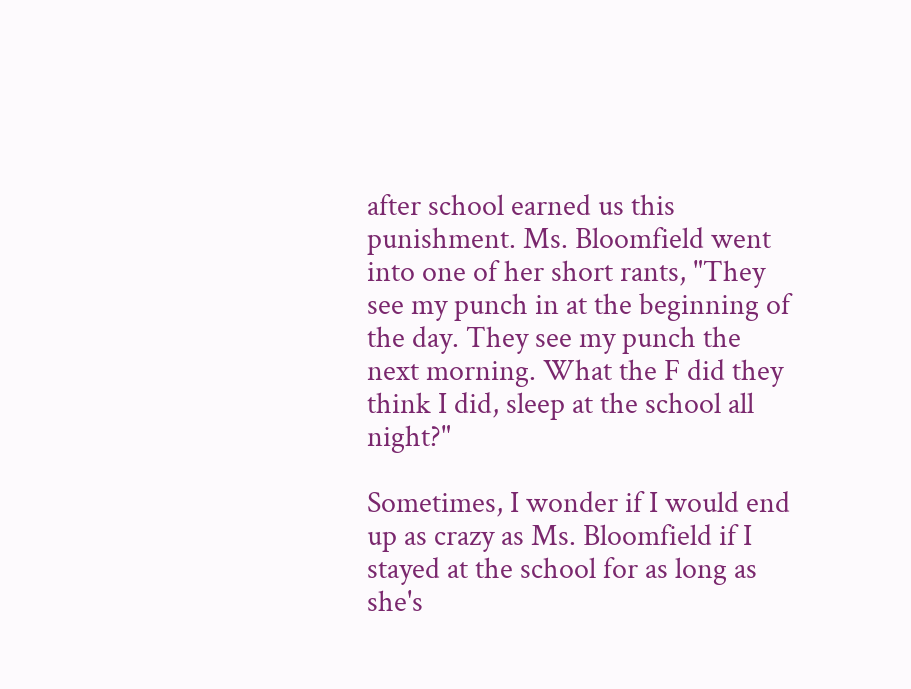after school earned us this punishment. Ms. Bloomfield went into one of her short rants, "They see my punch in at the beginning of the day. They see my punch the next morning. What the F did they think I did, sleep at the school all night?"

Sometimes, I wonder if I would end up as crazy as Ms. Bloomfield if I stayed at the school for as long as she's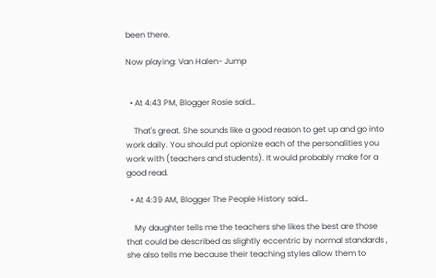been there.

Now playing: Van Halen- Jump


  • At 4:43 PM, Blogger Rosie said…

    That's great. She sounds like a good reason to get up and go into work daily. You should put opionize each of the personalities you work with (teachers and students). It would probably make for a good read.

  • At 4:39 AM, Blogger The People History said…

    My daughter tells me the teachers she likes the best are those that could be described as slightly eccentric by normal standards , she also tells me because their teaching styles allow them to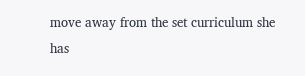move away from the set curriculum she has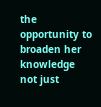the opportunity to broaden her knowledge not just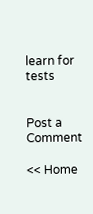learn for tests


Post a Comment

<< Home